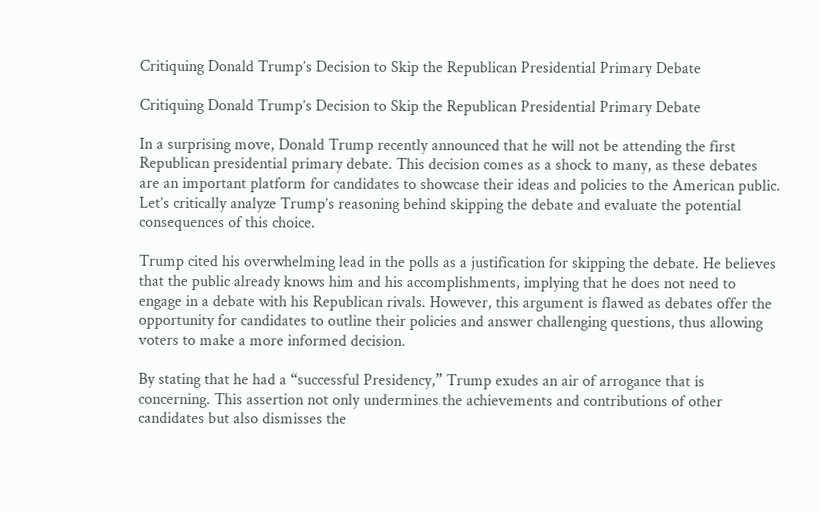Critiquing Donald Trump’s Decision to Skip the Republican Presidential Primary Debate

Critiquing Donald Trump’s Decision to Skip the Republican Presidential Primary Debate

In a surprising move, Donald Trump recently announced that he will not be attending the first Republican presidential primary debate. This decision comes as a shock to many, as these debates are an important platform for candidates to showcase their ideas and policies to the American public. Let’s critically analyze Trump’s reasoning behind skipping the debate and evaluate the potential consequences of this choice.

Trump cited his overwhelming lead in the polls as a justification for skipping the debate. He believes that the public already knows him and his accomplishments, implying that he does not need to engage in a debate with his Republican rivals. However, this argument is flawed as debates offer the opportunity for candidates to outline their policies and answer challenging questions, thus allowing voters to make a more informed decision.

By stating that he had a “successful Presidency,” Trump exudes an air of arrogance that is concerning. This assertion not only undermines the achievements and contributions of other candidates but also dismisses the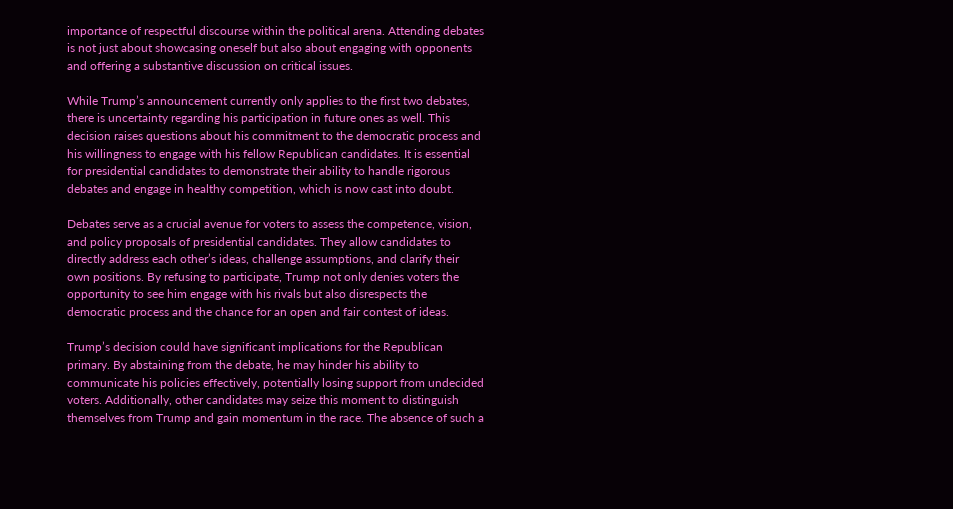importance of respectful discourse within the political arena. Attending debates is not just about showcasing oneself but also about engaging with opponents and offering a substantive discussion on critical issues.

While Trump’s announcement currently only applies to the first two debates, there is uncertainty regarding his participation in future ones as well. This decision raises questions about his commitment to the democratic process and his willingness to engage with his fellow Republican candidates. It is essential for presidential candidates to demonstrate their ability to handle rigorous debates and engage in healthy competition, which is now cast into doubt.

Debates serve as a crucial avenue for voters to assess the competence, vision, and policy proposals of presidential candidates. They allow candidates to directly address each other’s ideas, challenge assumptions, and clarify their own positions. By refusing to participate, Trump not only denies voters the opportunity to see him engage with his rivals but also disrespects the democratic process and the chance for an open and fair contest of ideas.

Trump’s decision could have significant implications for the Republican primary. By abstaining from the debate, he may hinder his ability to communicate his policies effectively, potentially losing support from undecided voters. Additionally, other candidates may seize this moment to distinguish themselves from Trump and gain momentum in the race. The absence of such a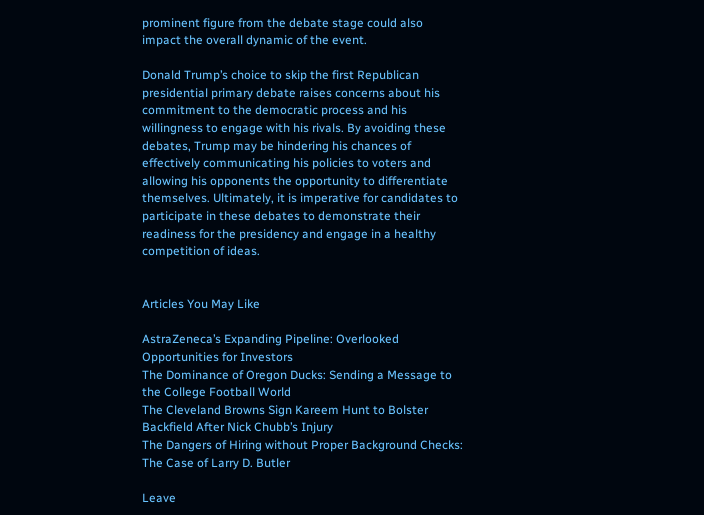prominent figure from the debate stage could also impact the overall dynamic of the event.

Donald Trump’s choice to skip the first Republican presidential primary debate raises concerns about his commitment to the democratic process and his willingness to engage with his rivals. By avoiding these debates, Trump may be hindering his chances of effectively communicating his policies to voters and allowing his opponents the opportunity to differentiate themselves. Ultimately, it is imperative for candidates to participate in these debates to demonstrate their readiness for the presidency and engage in a healthy competition of ideas.


Articles You May Like

AstraZeneca’s Expanding Pipeline: Overlooked Opportunities for Investors
The Dominance of Oregon Ducks: Sending a Message to the College Football World
The Cleveland Browns Sign Kareem Hunt to Bolster Backfield After Nick Chubb’s Injury
The Dangers of Hiring without Proper Background Checks: The Case of Larry D. Butler

Leave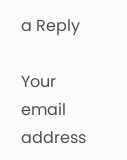a Reply

Your email address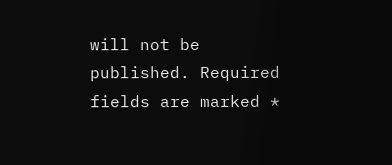will not be published. Required fields are marked *